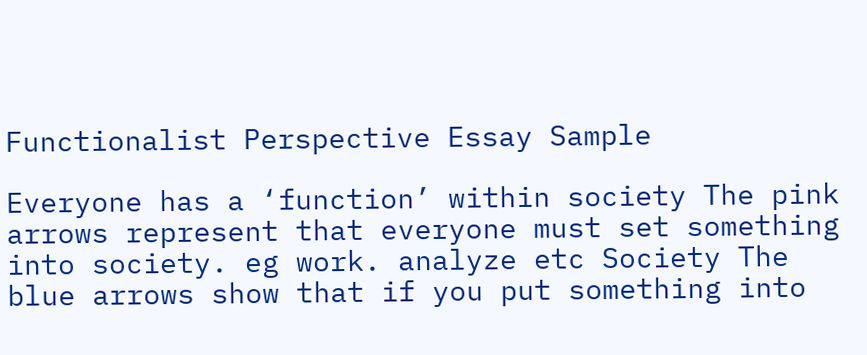Functionalist Perspective Essay Sample

Everyone has a ‘function’ within society The pink arrows represent that everyone must set something into society. eg work. analyze etc Society The blue arrows show that if you put something into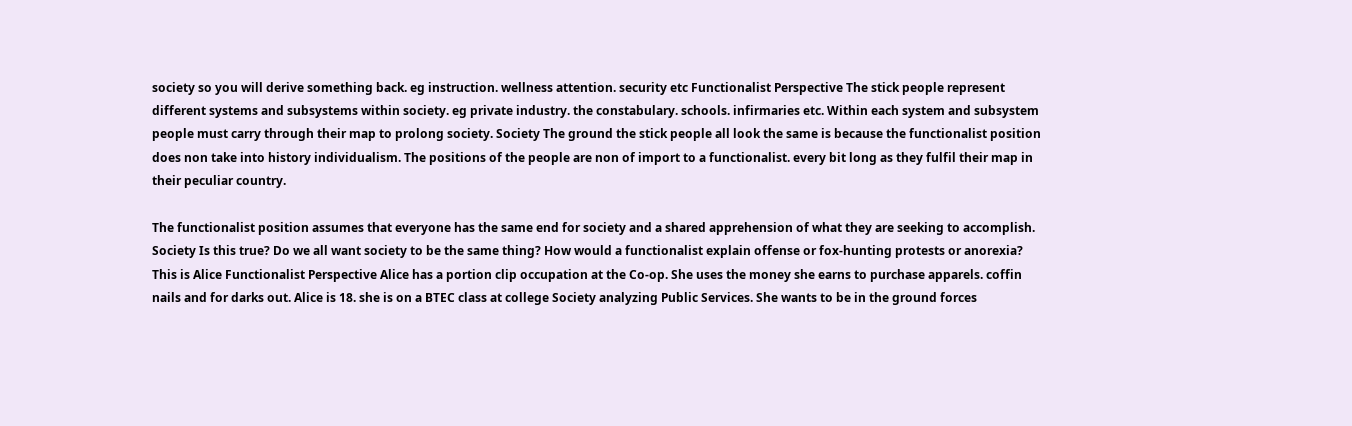society so you will derive something back. eg instruction. wellness attention. security etc Functionalist Perspective The stick people represent different systems and subsystems within society. eg private industry. the constabulary. schools. infirmaries etc. Within each system and subsystem people must carry through their map to prolong society. Society The ground the stick people all look the same is because the functionalist position does non take into history individualism. The positions of the people are non of import to a functionalist. every bit long as they fulfil their map in their peculiar country.

The functionalist position assumes that everyone has the same end for society and a shared apprehension of what they are seeking to accomplish. Society Is this true? Do we all want society to be the same thing? How would a functionalist explain offense or fox-hunting protests or anorexia? This is Alice Functionalist Perspective Alice has a portion clip occupation at the Co-op. She uses the money she earns to purchase apparels. coffin nails and for darks out. Alice is 18. she is on a BTEC class at college Society analyzing Public Services. She wants to be in the ground forces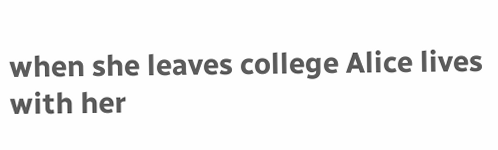when she leaves college Alice lives with her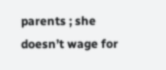parents ; she doesn’t wage for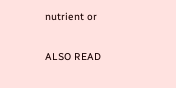nutrient or

ALSO READ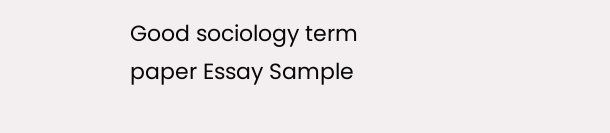Good sociology term paper Essay Sample